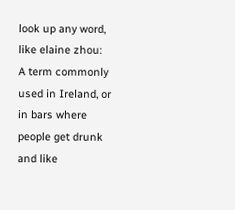look up any word, like elaine zhou:
A term commonly used in Ireland, or in bars where people get drunk and like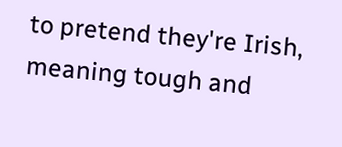to pretend they're Irish, meaning tough and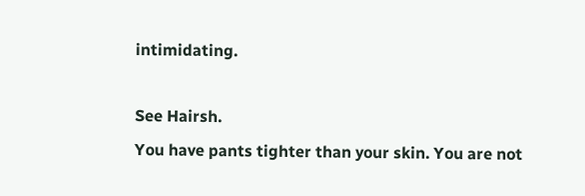intimidating.

See Hairsh.
You have pants tighter than your skin. You are not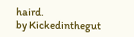haird.
by Kickedinthegut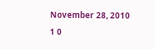November 28, 2010
1 0